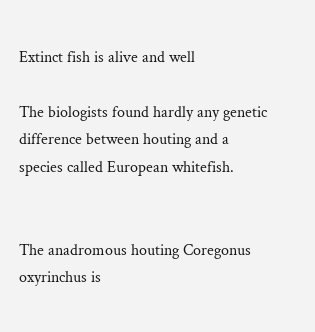Extinct fish is alive and well

The biologists found hardly any genetic difference between houting and a species called European whitefish.


The anadromous houting Coregonus oxyrinchus is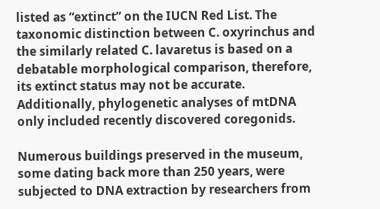listed as “extinct” on the IUCN Red List. The taxonomic distinction between C. oxyrinchus and the similarly related C. lavaretus is based on a debatable morphological comparison, therefore, its extinct status may not be accurate. Additionally, phylogenetic analyses of mtDNA only included recently discovered coregonids.

Numerous buildings preserved in the museum, some dating back more than 250 years, were subjected to DNA extraction by researchers from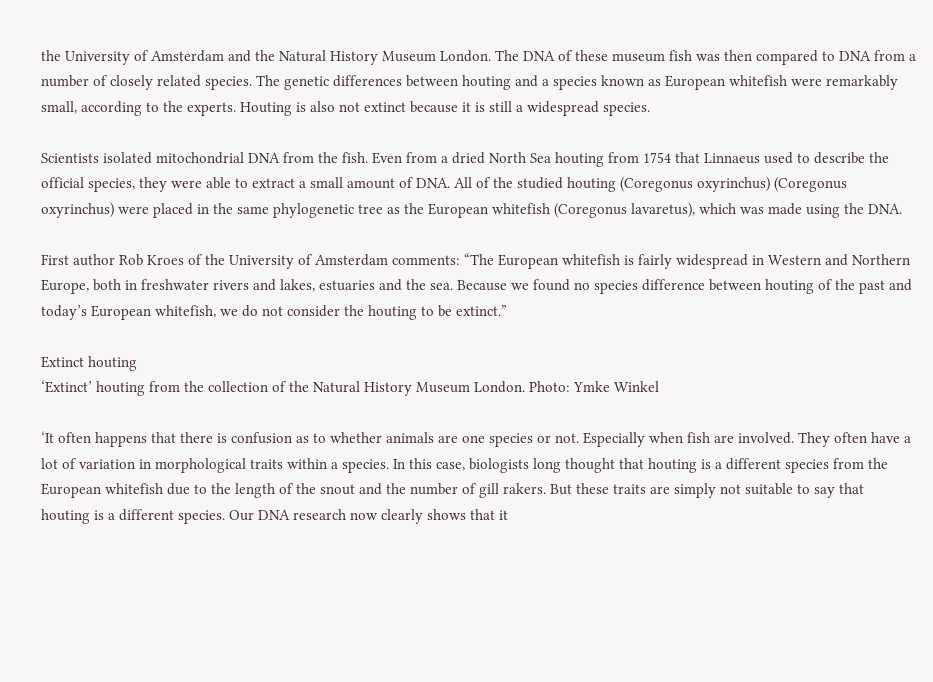the University of Amsterdam and the Natural History Museum London. The DNA of these museum fish was then compared to DNA from a number of closely related species. The genetic differences between houting and a species known as European whitefish were remarkably small, according to the experts. Houting is also not extinct because it is still a widespread species.

Scientists isolated mitochondrial DNA from the fish. Even from a dried North Sea houting from 1754 that Linnaeus used to describe the official species, they were able to extract a small amount of DNA. All of the studied houting (Coregonus oxyrinchus) (Coregonus oxyrinchus) were placed in the same phylogenetic tree as the European whitefish (Coregonus lavaretus), which was made using the DNA.

First author Rob Kroes of the University of Amsterdam comments: “The European whitefish is fairly widespread in Western and Northern Europe, both in freshwater rivers and lakes, estuaries and the sea. Because we found no species difference between houting of the past and today’s European whitefish, we do not consider the houting to be extinct.”

Extinct houting
‘Extinct’ houting from the collection of the Natural History Museum London. Photo: Ymke Winkel

‘It often happens that there is confusion as to whether animals are one species or not. Especially when fish are involved. They often have a lot of variation in morphological traits within a species. In this case, biologists long thought that houting is a different species from the European whitefish due to the length of the snout and the number of gill rakers. But these traits are simply not suitable to say that houting is a different species. Our DNA research now clearly shows that it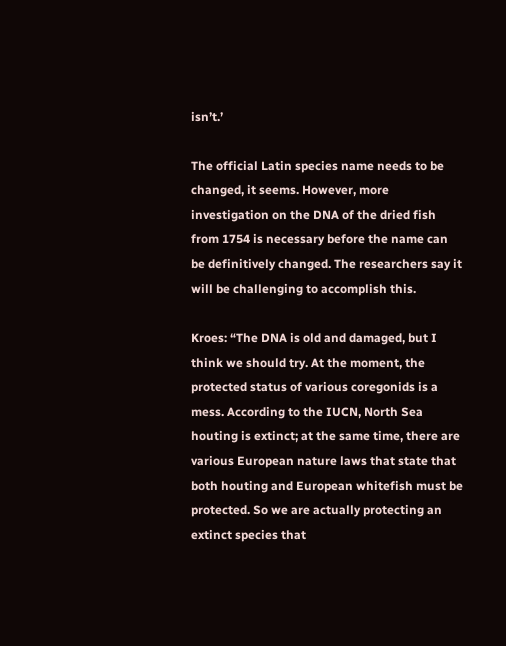isn’t.’

The official Latin species name needs to be changed, it seems. However, more investigation on the DNA of the dried fish from 1754 is necessary before the name can be definitively changed. The researchers say it will be challenging to accomplish this.

Kroes: “The DNA is old and damaged, but I think we should try. At the moment, the protected status of various coregonids is a mess. According to the IUCN, North Sea houting is extinct; at the same time, there are various European nature laws that state that both houting and European whitefish must be protected. So we are actually protecting an extinct species that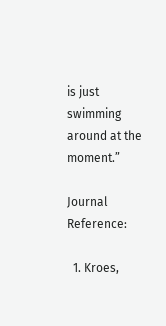is just swimming around at the moment.”

Journal Reference:

  1. Kroes,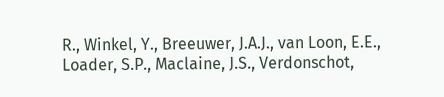R., Winkel, Y., Breeuwer, J.A.J., van Loon, E.E., Loader, S.P., Maclaine, J.S., Verdonschot,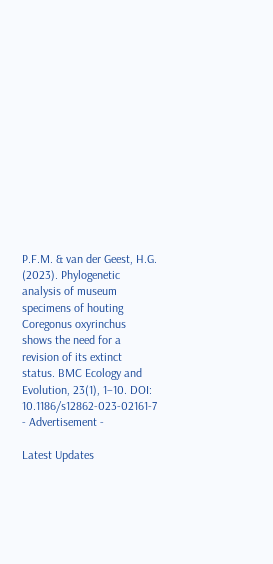P.F.M. & van der Geest, H.G. (2023). Phylogenetic analysis of museum specimens of houting Coregonus oxyrinchus shows the need for a revision of its extinct status. BMC Ecology and Evolution, 23(1), 1–10. DOI: 10.1186/s12862-023-02161-7
- Advertisement -

Latest Updates